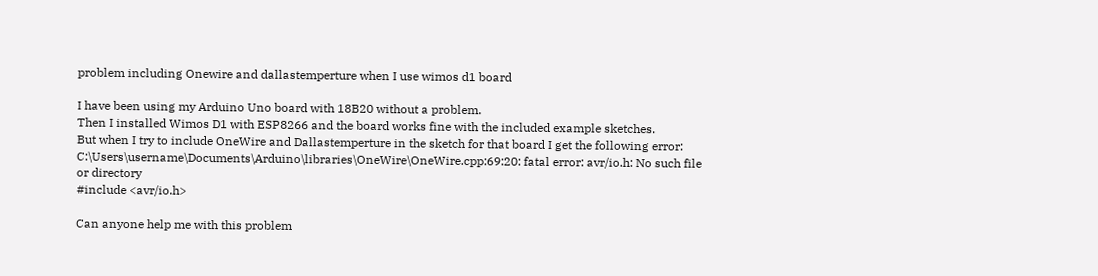problem including Onewire and dallastemperture when I use wimos d1 board

I have been using my Arduino Uno board with 18B20 without a problem.
Then I installed Wimos D1 with ESP8266 and the board works fine with the included example sketches.
But when I try to include OneWire and Dallastemperture in the sketch for that board I get the following error:
C:\Users\username\Documents\Arduino\libraries\OneWire\OneWire.cpp:69:20: fatal error: avr/io.h: No such file or directory
#include <avr/io.h>

Can anyone help me with this problem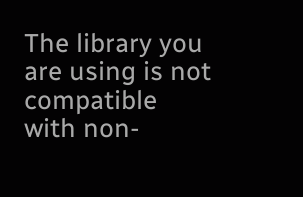The library you are using is not compatible with non-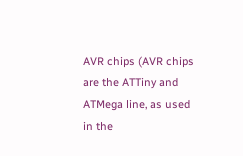AVR chips (AVR chips are the ATTiny and ATMega line, as used in the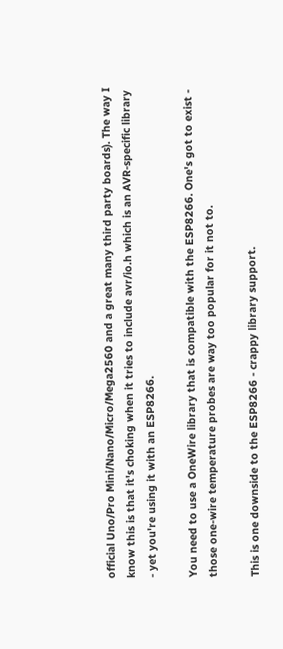official Uno/Pro Mini/Nano/Micro/Mega2560 and a great many third party boards). The way I know this is that it's choking when it tries to include avr/io.h which is an AVR-specific library - yet you're using it with an ESP8266.

You need to use a OneWire library that is compatible with the ESP8266. One's got to exist - those one-wire temperature probes are way too popular for it not to.

This is one downside to the ESP8266 - crappy library support.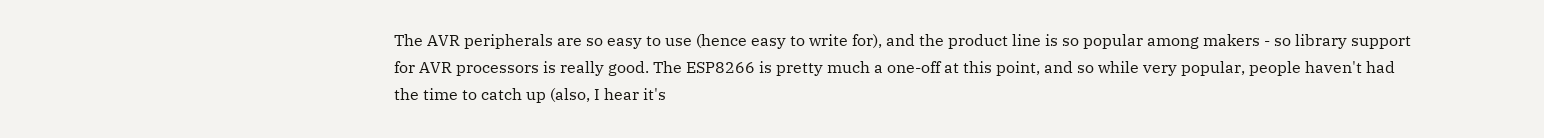The AVR peripherals are so easy to use (hence easy to write for), and the product line is so popular among makers - so library support for AVR processors is really good. The ESP8266 is pretty much a one-off at this point, and so while very popular, people haven't had the time to catch up (also, I hear it's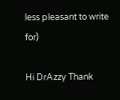less pleasant to write for)

Hi DrAzzy Thank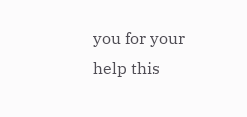you for your help this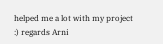helped me a lot with my project :) regards Arni